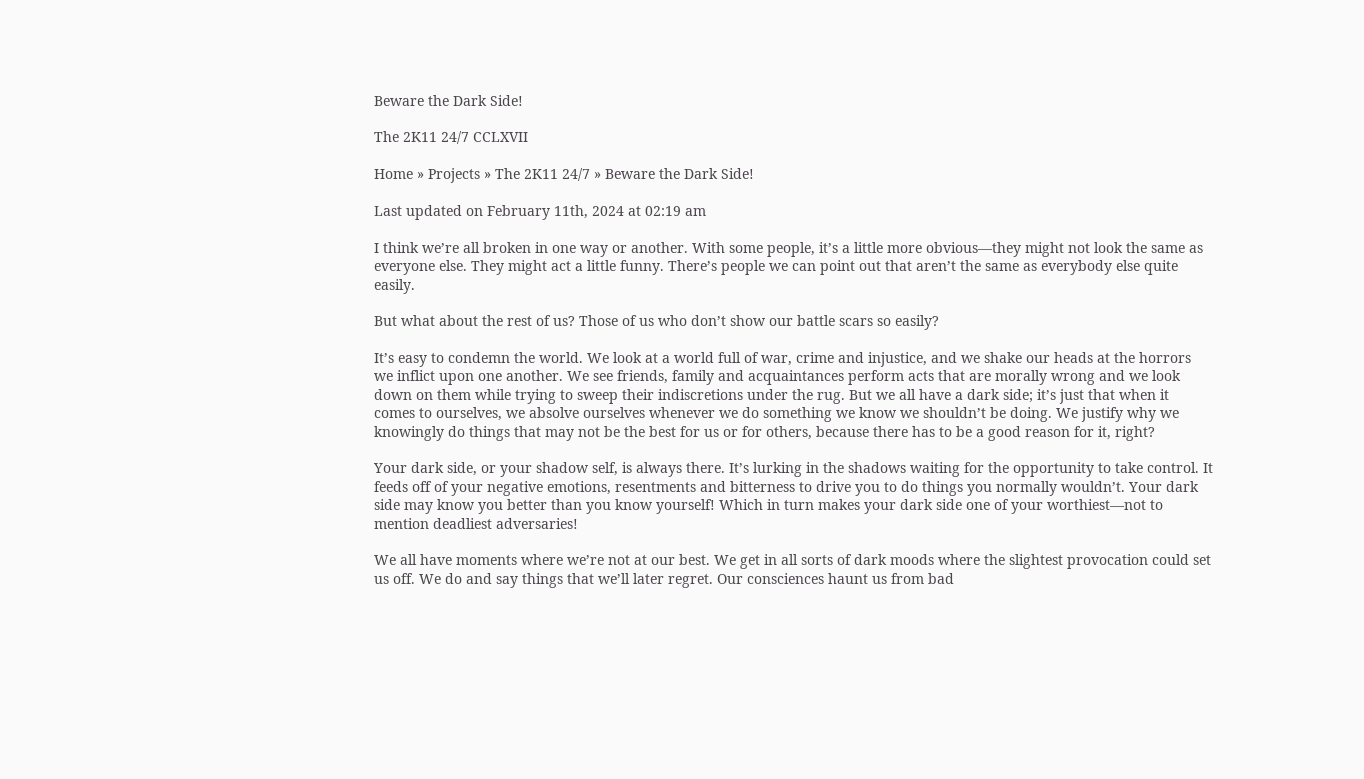Beware the Dark Side!

The 2K11 24/7 CCLXVII

Home » Projects » The 2K11 24/7 » Beware the Dark Side!

Last updated on February 11th, 2024 at 02:19 am

I think we’re all broken in one way or another. With some people, it’s a little more obvious—they might not look the same as everyone else. They might act a little funny. There’s people we can point out that aren’t the same as everybody else quite easily.

But what about the rest of us? Those of us who don’t show our battle scars so easily?

It’s easy to condemn the world. We look at a world full of war, crime and injustice, and we shake our heads at the horrors we inflict upon one another. We see friends, family and acquaintances perform acts that are morally wrong and we look down on them while trying to sweep their indiscretions under the rug. But we all have a dark side; it’s just that when it comes to ourselves, we absolve ourselves whenever we do something we know we shouldn’t be doing. We justify why we knowingly do things that may not be the best for us or for others, because there has to be a good reason for it, right?

Your dark side, or your shadow self, is always there. It’s lurking in the shadows waiting for the opportunity to take control. It feeds off of your negative emotions, resentments and bitterness to drive you to do things you normally wouldn’t. Your dark side may know you better than you know yourself! Which in turn makes your dark side one of your worthiest—not to mention deadliest adversaries!

We all have moments where we’re not at our best. We get in all sorts of dark moods where the slightest provocation could set us off. We do and say things that we’ll later regret. Our consciences haunt us from bad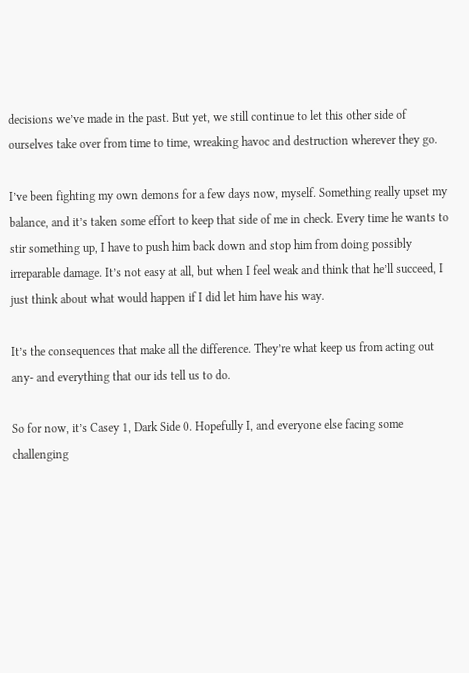decisions we’ve made in the past. But yet, we still continue to let this other side of ourselves take over from time to time, wreaking havoc and destruction wherever they go.

I’ve been fighting my own demons for a few days now, myself. Something really upset my balance, and it’s taken some effort to keep that side of me in check. Every time he wants to stir something up, I have to push him back down and stop him from doing possibly irreparable damage. It’s not easy at all, but when I feel weak and think that he’ll succeed, I just think about what would happen if I did let him have his way.

It’s the consequences that make all the difference. They’re what keep us from acting out any- and everything that our ids tell us to do.

So for now, it’s Casey 1, Dark Side 0. Hopefully I, and everyone else facing some challenging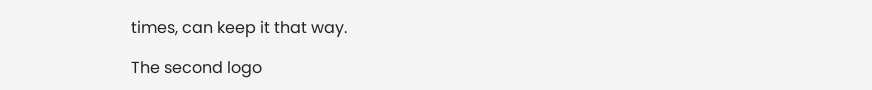times, can keep it that way.

The second logo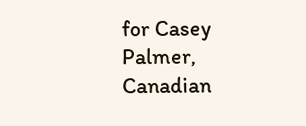for Casey Palmer, Canadian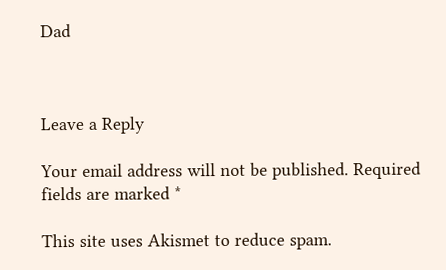Dad



Leave a Reply

Your email address will not be published. Required fields are marked *

This site uses Akismet to reduce spam.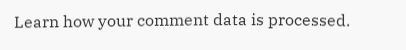Learn how your comment data is processed.